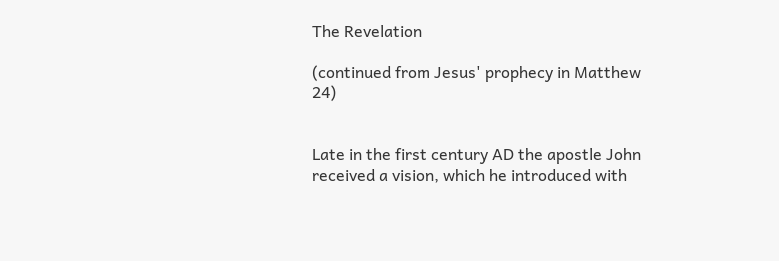The Revelation

(continued from Jesus' prophecy in Matthew 24)


Late in the first century AD the apostle John received a vision, which he introduced with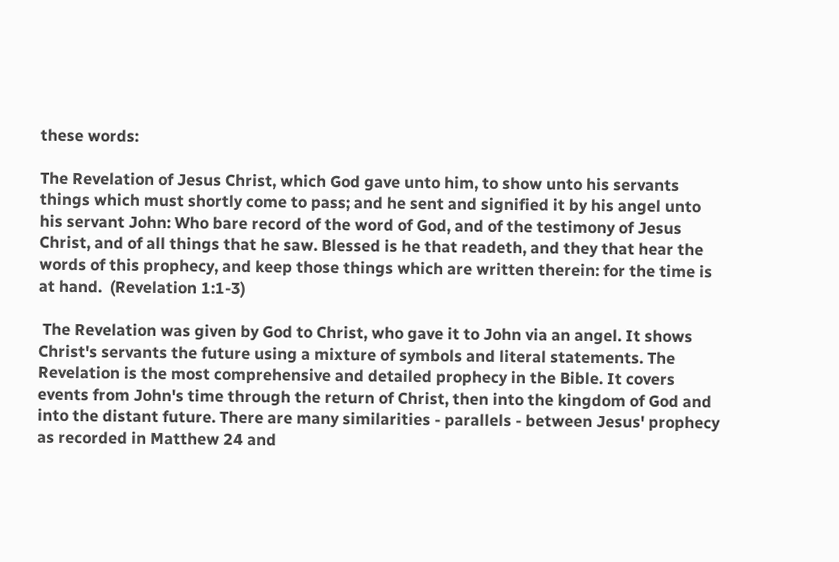these words:

The Revelation of Jesus Christ, which God gave unto him, to show unto his servants things which must shortly come to pass; and he sent and signified it by his angel unto his servant John: Who bare record of the word of God, and of the testimony of Jesus Christ, and of all things that he saw. Blessed is he that readeth, and they that hear the words of this prophecy, and keep those things which are written therein: for the time is at hand.  (Revelation 1:1-3)

 The Revelation was given by God to Christ, who gave it to John via an angel. It shows Christ's servants the future using a mixture of symbols and literal statements. The Revelation is the most comprehensive and detailed prophecy in the Bible. It covers events from John's time through the return of Christ, then into the kingdom of God and into the distant future. There are many similarities - parallels - between Jesus' prophecy as recorded in Matthew 24 and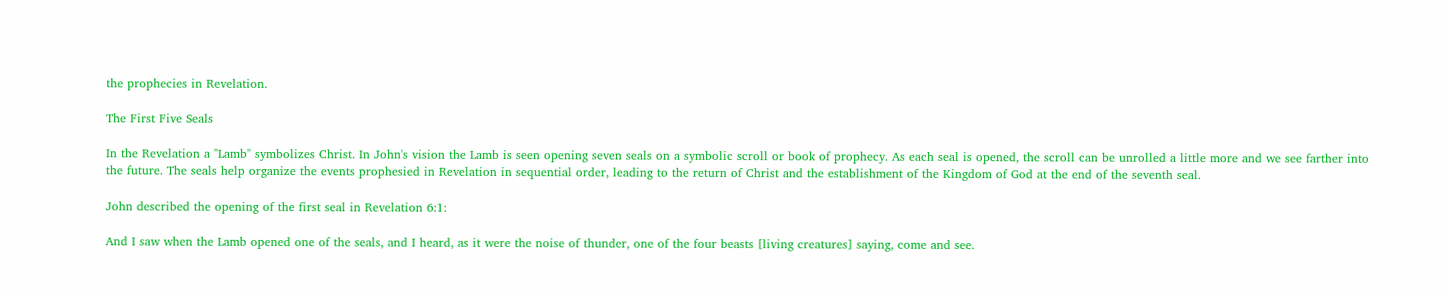the prophecies in Revelation.

The First Five Seals

In the Revelation a "Lamb" symbolizes Christ. In John's vision the Lamb is seen opening seven seals on a symbolic scroll or book of prophecy. As each seal is opened, the scroll can be unrolled a little more and we see farther into the future. The seals help organize the events prophesied in Revelation in sequential order, leading to the return of Christ and the establishment of the Kingdom of God at the end of the seventh seal.

John described the opening of the first seal in Revelation 6:1:

And I saw when the Lamb opened one of the seals, and I heard, as it were the noise of thunder, one of the four beasts [living creatures] saying, come and see.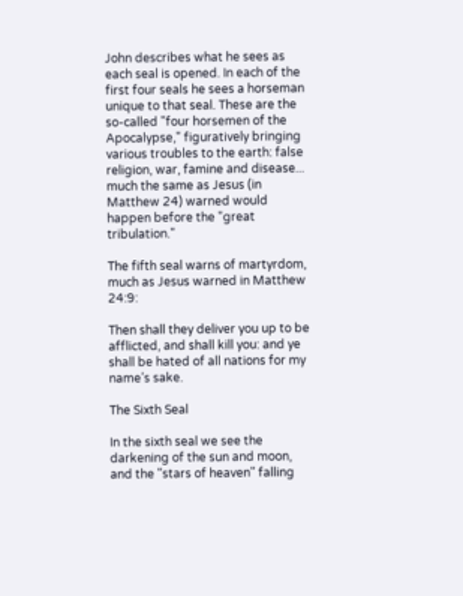John describes what he sees as each seal is opened. In each of the first four seals he sees a horseman unique to that seal. These are the so-called "four horsemen of the Apocalypse," figuratively bringing various troubles to the earth: false religion, war, famine and disease... much the same as Jesus (in Matthew 24) warned would happen before the "great tribulation."

The fifth seal warns of martyrdom, much as Jesus warned in Matthew 24:9:

Then shall they deliver you up to be afflicted, and shall kill you: and ye shall be hated of all nations for my name’s sake.

The Sixth Seal

In the sixth seal we see the darkening of the sun and moon, and the "stars of heaven" falling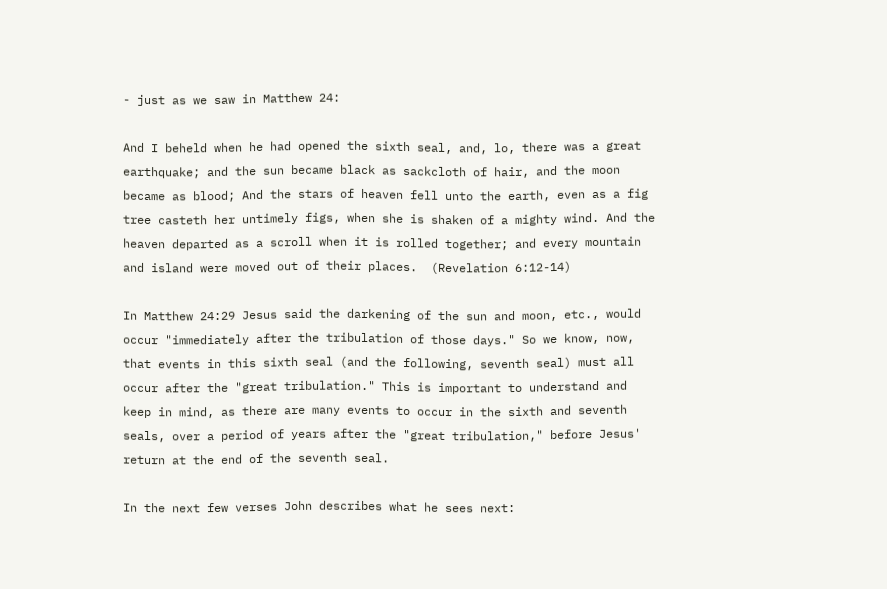- just as we saw in Matthew 24:

And I beheld when he had opened the sixth seal, and, lo, there was a great earthquake; and the sun became black as sackcloth of hair, and the moon became as blood; And the stars of heaven fell unto the earth, even as a fig tree casteth her untimely figs, when she is shaken of a mighty wind. And the heaven departed as a scroll when it is rolled together; and every mountain and island were moved out of their places.  (Revelation 6:12-14)

In Matthew 24:29 Jesus said the darkening of the sun and moon, etc., would occur "immediately after the tribulation of those days." So we know, now, that events in this sixth seal (and the following, seventh seal) must all occur after the "great tribulation." This is important to understand and keep in mind, as there are many events to occur in the sixth and seventh seals, over a period of years after the "great tribulation," before Jesus' return at the end of the seventh seal.

In the next few verses John describes what he sees next: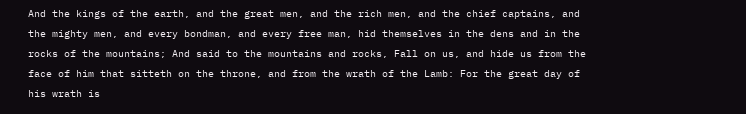And the kings of the earth, and the great men, and the rich men, and the chief captains, and the mighty men, and every bondman, and every free man, hid themselves in the dens and in the rocks of the mountains; And said to the mountains and rocks, Fall on us, and hide us from the face of him that sitteth on the throne, and from the wrath of the Lamb: For the great day of his wrath is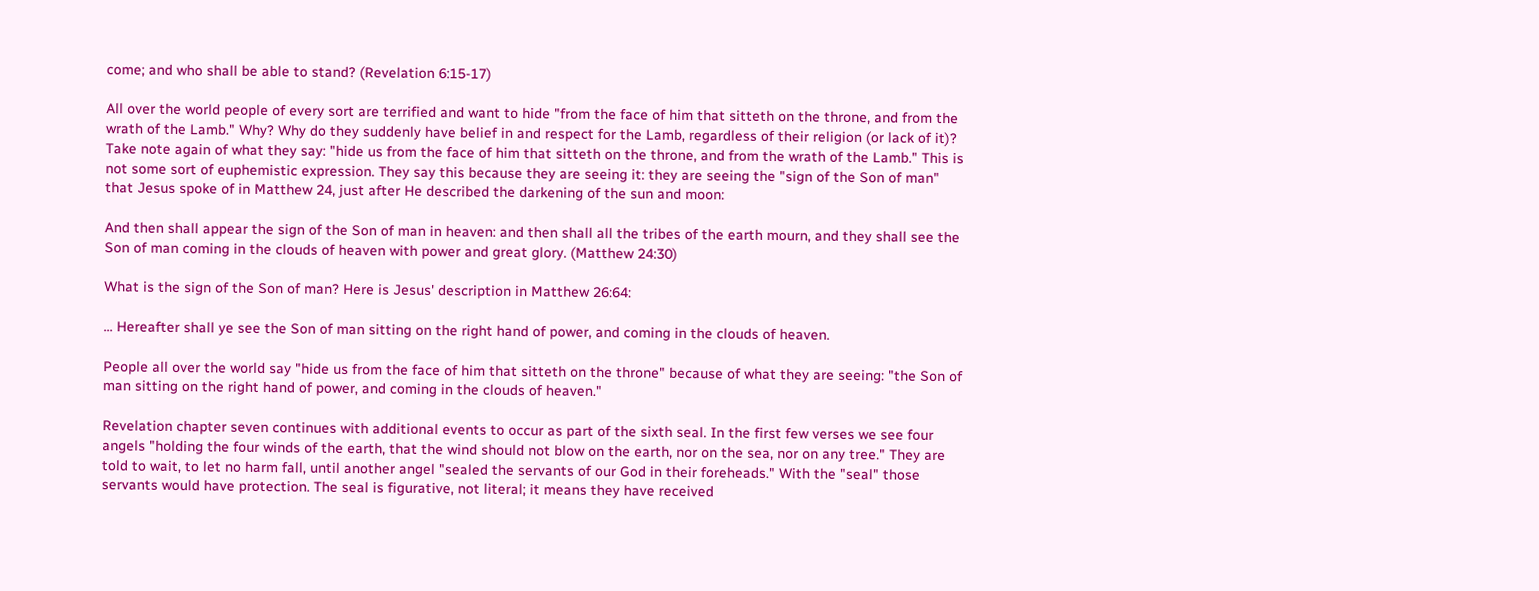come; and who shall be able to stand? (Revelation 6:15-17)

All over the world people of every sort are terrified and want to hide "from the face of him that sitteth on the throne, and from the wrath of the Lamb." Why? Why do they suddenly have belief in and respect for the Lamb, regardless of their religion (or lack of it)? Take note again of what they say: "hide us from the face of him that sitteth on the throne, and from the wrath of the Lamb." This is not some sort of euphemistic expression. They say this because they are seeing it: they are seeing the "sign of the Son of man" that Jesus spoke of in Matthew 24, just after He described the darkening of the sun and moon:

And then shall appear the sign of the Son of man in heaven: and then shall all the tribes of the earth mourn, and they shall see the Son of man coming in the clouds of heaven with power and great glory. (Matthew 24:30)

What is the sign of the Son of man? Here is Jesus' description in Matthew 26:64:

... Hereafter shall ye see the Son of man sitting on the right hand of power, and coming in the clouds of heaven.

People all over the world say "hide us from the face of him that sitteth on the throne" because of what they are seeing: "the Son of man sitting on the right hand of power, and coming in the clouds of heaven."

Revelation chapter seven continues with additional events to occur as part of the sixth seal. In the first few verses we see four angels "holding the four winds of the earth, that the wind should not blow on the earth, nor on the sea, nor on any tree." They are told to wait, to let no harm fall, until another angel "sealed the servants of our God in their foreheads." With the "seal" those servants would have protection. The seal is figurative, not literal; it means they have received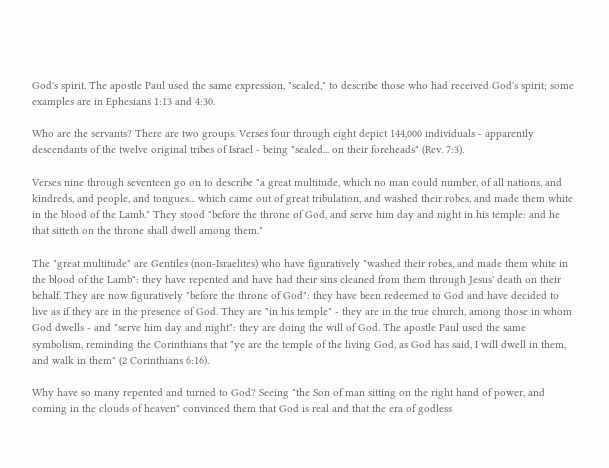God's spirit. The apostle Paul used the same expression, "sealed," to describe those who had received God's spirit; some examples are in Ephesians 1:13 and 4:30.

Who are the servants? There are two groups. Verses four through eight depict 144,000 individuals - apparently descendants of the twelve original tribes of Israel - being "sealed... on their foreheads" (Rev. 7:3).

Verses nine through seventeen go on to describe "a great multitude, which no man could number, of all nations, and kindreds, and people, and tongues... which came out of great tribulation, and washed their robes, and made them white in the blood of the Lamb." They stood "before the throne of God, and serve him day and night in his temple: and he that sitteth on the throne shall dwell among them."

The "great multitude" are Gentiles (non-Israelites) who have figuratively "washed their robes, and made them white in the blood of the Lamb": they have repented and have had their sins cleaned from them through Jesus' death on their behalf. They are now figuratively "before the throne of God": they have been redeemed to God and have decided to live as if they are in the presence of God. They are "in his temple" - they are in the true church, among those in whom God dwells - and "serve him day and night": they are doing the will of God. The apostle Paul used the same symbolism, reminding the Corinthians that "ye are the temple of the living God, as God has said, I will dwell in them, and walk in them" (2 Corinthians 6:16).

Why have so many repented and turned to God? Seeing "the Son of man sitting on the right hand of power, and coming in the clouds of heaven" convinced them that God is real and that the era of godless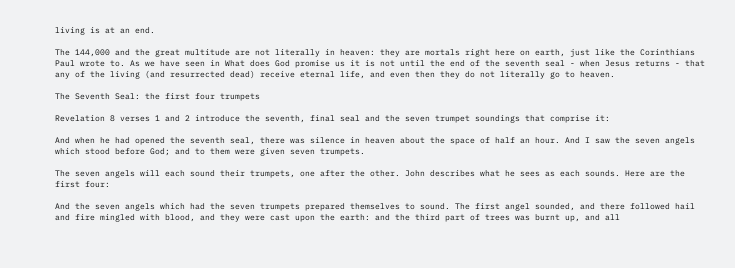living is at an end.

The 144,000 and the great multitude are not literally in heaven: they are mortals right here on earth, just like the Corinthians Paul wrote to. As we have seen in What does God promise us it is not until the end of the seventh seal - when Jesus returns - that any of the living (and resurrected dead) receive eternal life, and even then they do not literally go to heaven.

The Seventh Seal: the first four trumpets

Revelation 8 verses 1 and 2 introduce the seventh, final seal and the seven trumpet soundings that comprise it:

And when he had opened the seventh seal, there was silence in heaven about the space of half an hour. And I saw the seven angels which stood before God; and to them were given seven trumpets.

The seven angels will each sound their trumpets, one after the other. John describes what he sees as each sounds. Here are the first four:

And the seven angels which had the seven trumpets prepared themselves to sound. The first angel sounded, and there followed hail and fire mingled with blood, and they were cast upon the earth: and the third part of trees was burnt up, and all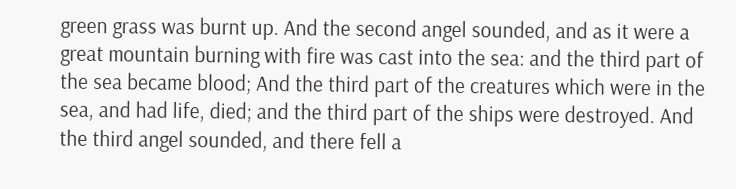green grass was burnt up. And the second angel sounded, and as it were a great mountain burning with fire was cast into the sea: and the third part of the sea became blood; And the third part of the creatures which were in the sea, and had life, died; and the third part of the ships were destroyed. And the third angel sounded, and there fell a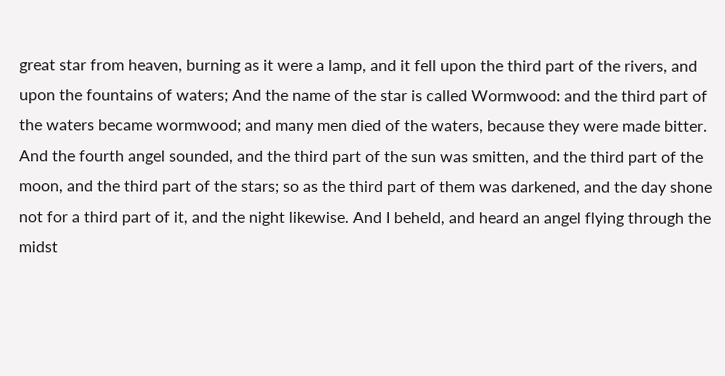great star from heaven, burning as it were a lamp, and it fell upon the third part of the rivers, and upon the fountains of waters; And the name of the star is called Wormwood: and the third part of the waters became wormwood; and many men died of the waters, because they were made bitter. And the fourth angel sounded, and the third part of the sun was smitten, and the third part of the moon, and the third part of the stars; so as the third part of them was darkened, and the day shone not for a third part of it, and the night likewise. And I beheld, and heard an angel flying through the midst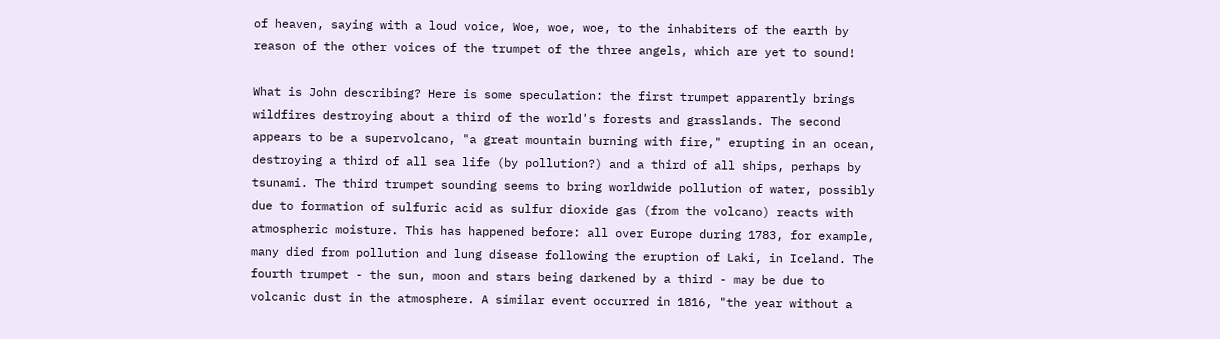of heaven, saying with a loud voice, Woe, woe, woe, to the inhabiters of the earth by reason of the other voices of the trumpet of the three angels, which are yet to sound!

What is John describing? Here is some speculation: the first trumpet apparently brings wildfires destroying about a third of the world's forests and grasslands. The second appears to be a supervolcano, "a great mountain burning with fire," erupting in an ocean, destroying a third of all sea life (by pollution?) and a third of all ships, perhaps by tsunami. The third trumpet sounding seems to bring worldwide pollution of water, possibly due to formation of sulfuric acid as sulfur dioxide gas (from the volcano) reacts with atmospheric moisture. This has happened before: all over Europe during 1783, for example, many died from pollution and lung disease following the eruption of Laki, in Iceland. The fourth trumpet - the sun, moon and stars being darkened by a third - may be due to volcanic dust in the atmosphere. A similar event occurred in 1816, "the year without a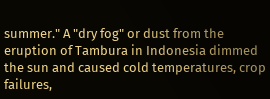summer." A "dry fog" or dust from the eruption of Tambura in Indonesia dimmed the sun and caused cold temperatures, crop failures,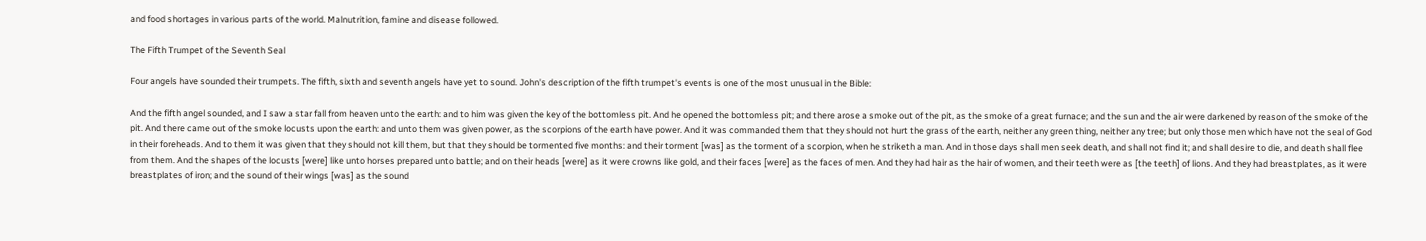and food shortages in various parts of the world. Malnutrition, famine and disease followed.

The Fifth Trumpet of the Seventh Seal

Four angels have sounded their trumpets. The fifth, sixth and seventh angels have yet to sound. John's description of the fifth trumpet's events is one of the most unusual in the Bible:

And the fifth angel sounded, and I saw a star fall from heaven unto the earth: and to him was given the key of the bottomless pit. And he opened the bottomless pit; and there arose a smoke out of the pit, as the smoke of a great furnace; and the sun and the air were darkened by reason of the smoke of the pit. And there came out of the smoke locusts upon the earth: and unto them was given power, as the scorpions of the earth have power. And it was commanded them that they should not hurt the grass of the earth, neither any green thing, neither any tree; but only those men which have not the seal of God in their foreheads. And to them it was given that they should not kill them, but that they should be tormented five months: and their torment [was] as the torment of a scorpion, when he striketh a man. And in those days shall men seek death, and shall not find it; and shall desire to die, and death shall flee from them. And the shapes of the locusts [were] like unto horses prepared unto battle; and on their heads [were] as it were crowns like gold, and their faces [were] as the faces of men. And they had hair as the hair of women, and their teeth were as [the teeth] of lions. And they had breastplates, as it were breastplates of iron; and the sound of their wings [was] as the sound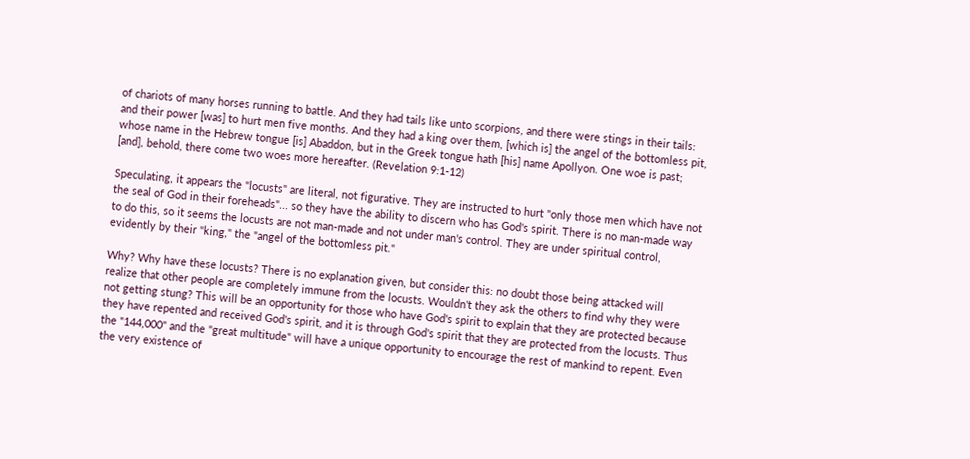of chariots of many horses running to battle. And they had tails like unto scorpions, and there were stings in their tails: and their power [was] to hurt men five months. And they had a king over them, [which is] the angel of the bottomless pit, whose name in the Hebrew tongue [is] Abaddon, but in the Greek tongue hath [his] name Apollyon. One woe is past; [and], behold, there come two woes more hereafter. (Revelation 9:1-12)

Speculating, it appears the "locusts" are literal, not figurative. They are instructed to hurt "only those men which have not the seal of God in their foreheads"... so they have the ability to discern who has God's spirit. There is no man-made way to do this, so it seems the locusts are not man-made and not under man's control. They are under spiritual control, evidently by their "king," the "angel of the bottomless pit."

Why? Why have these locusts? There is no explanation given, but consider this: no doubt those being attacked will realize that other people are completely immune from the locusts. Wouldn't they ask the others to find why they were not getting stung? This will be an opportunity for those who have God's spirit to explain that they are protected because they have repented and received God's spirit, and it is through God's spirit that they are protected from the locusts. Thus the "144,000" and the "great multitude" will have a unique opportunity to encourage the rest of mankind to repent. Even the very existence of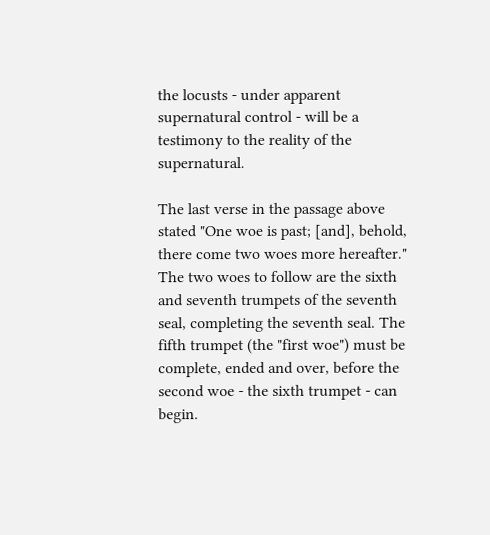the locusts - under apparent supernatural control - will be a testimony to the reality of the supernatural.

The last verse in the passage above stated "One woe is past; [and], behold, there come two woes more hereafter." The two woes to follow are the sixth and seventh trumpets of the seventh seal, completing the seventh seal. The fifth trumpet (the "first woe") must be complete, ended and over, before the second woe - the sixth trumpet - can begin.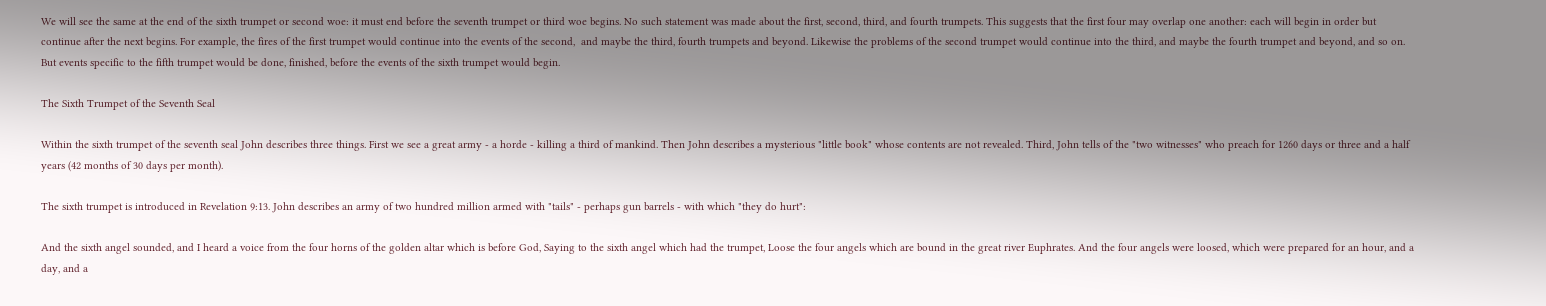We will see the same at the end of the sixth trumpet or second woe: it must end before the seventh trumpet or third woe begins. No such statement was made about the first, second, third, and fourth trumpets. This suggests that the first four may overlap one another: each will begin in order but continue after the next begins. For example, the fires of the first trumpet would continue into the events of the second,  and maybe the third, fourth trumpets and beyond. Likewise the problems of the second trumpet would continue into the third, and maybe the fourth trumpet and beyond, and so on. But events specific to the fifth trumpet would be done, finished, before the events of the sixth trumpet would begin.

The Sixth Trumpet of the Seventh Seal

Within the sixth trumpet of the seventh seal John describes three things. First we see a great army - a horde - killing a third of mankind. Then John describes a mysterious "little book" whose contents are not revealed. Third, John tells of the "two witnesses" who preach for 1260 days or three and a half years (42 months of 30 days per month).

The sixth trumpet is introduced in Revelation 9:13. John describes an army of two hundred million armed with "tails" - perhaps gun barrels - with which "they do hurt":

And the sixth angel sounded, and I heard a voice from the four horns of the golden altar which is before God, Saying to the sixth angel which had the trumpet, Loose the four angels which are bound in the great river Euphrates. And the four angels were loosed, which were prepared for an hour, and a day, and a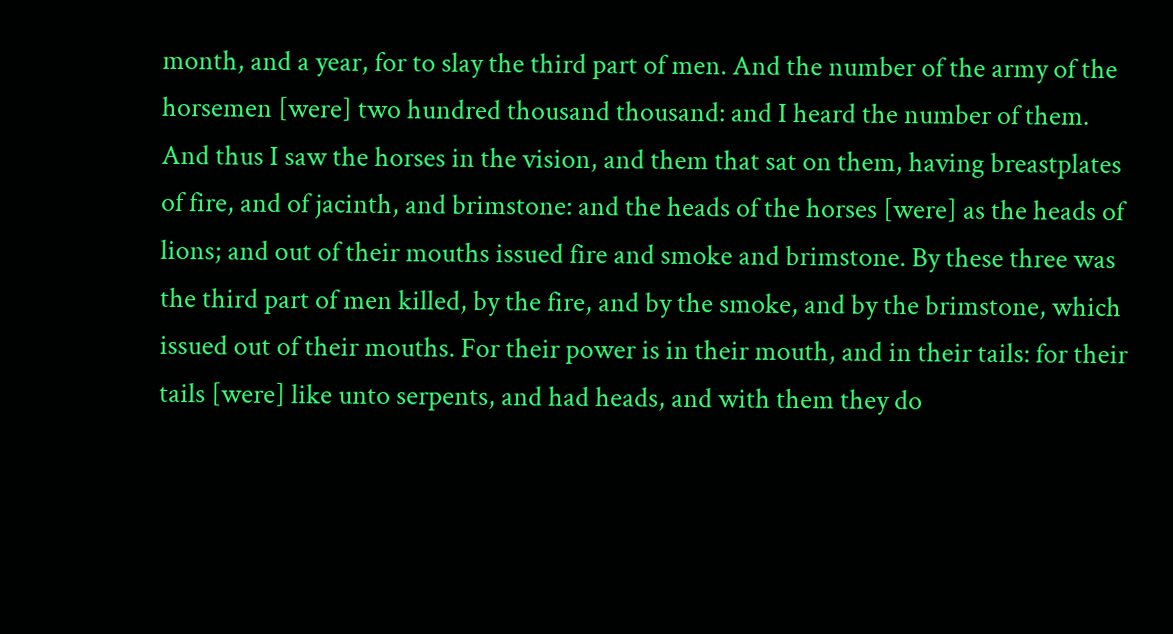month, and a year, for to slay the third part of men. And the number of the army of the horsemen [were] two hundred thousand thousand: and I heard the number of them. And thus I saw the horses in the vision, and them that sat on them, having breastplates of fire, and of jacinth, and brimstone: and the heads of the horses [were] as the heads of lions; and out of their mouths issued fire and smoke and brimstone. By these three was the third part of men killed, by the fire, and by the smoke, and by the brimstone, which issued out of their mouths. For their power is in their mouth, and in their tails: for their tails [were] like unto serpents, and had heads, and with them they do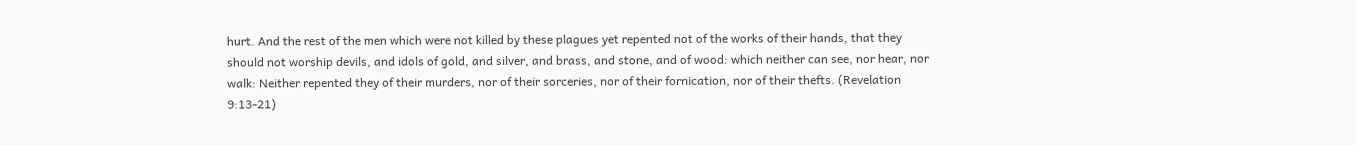hurt. And the rest of the men which were not killed by these plagues yet repented not of the works of their hands, that they should not worship devils, and idols of gold, and silver, and brass, and stone, and of wood: which neither can see, nor hear, nor walk: Neither repented they of their murders, nor of their sorceries, nor of their fornication, nor of their thefts. (Revelation 9:13-21)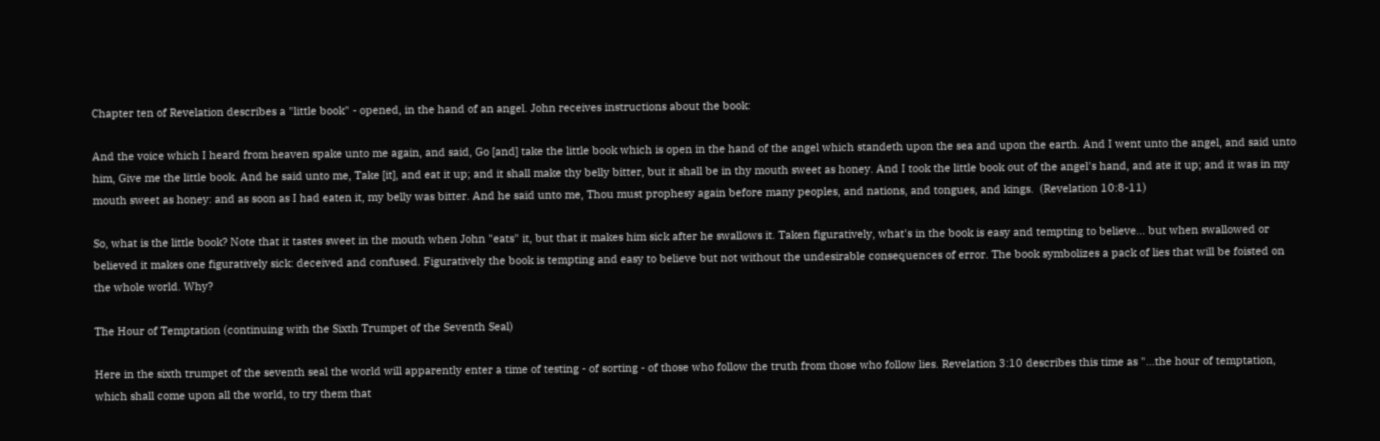Chapter ten of Revelation describes a "little book" - opened, in the hand of an angel. John receives instructions about the book:

And the voice which I heard from heaven spake unto me again, and said, Go [and] take the little book which is open in the hand of the angel which standeth upon the sea and upon the earth. And I went unto the angel, and said unto him, Give me the little book. And he said unto me, Take [it], and eat it up; and it shall make thy belly bitter, but it shall be in thy mouth sweet as honey. And I took the little book out of the angel's hand, and ate it up; and it was in my mouth sweet as honey: and as soon as I had eaten it, my belly was bitter. And he said unto me, Thou must prophesy again before many peoples, and nations, and tongues, and kings.  (Revelation 10:8-11)

So, what is the little book? Note that it tastes sweet in the mouth when John "eats" it, but that it makes him sick after he swallows it. Taken figuratively, what's in the book is easy and tempting to believe... but when swallowed or believed it makes one figuratively sick: deceived and confused. Figuratively the book is tempting and easy to believe but not without the undesirable consequences of error. The book symbolizes a pack of lies that will be foisted on the whole world. Why?

The Hour of Temptation (continuing with the Sixth Trumpet of the Seventh Seal)

Here in the sixth trumpet of the seventh seal the world will apparently enter a time of testing - of sorting - of those who follow the truth from those who follow lies. Revelation 3:10 describes this time as "...the hour of temptation, which shall come upon all the world, to try them that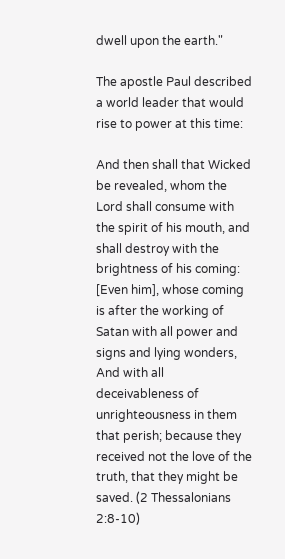dwell upon the earth."

The apostle Paul described a world leader that would rise to power at this time:

And then shall that Wicked be revealed, whom the Lord shall consume with the spirit of his mouth, and shall destroy with the brightness of his coming: [Even him], whose coming is after the working of Satan with all power and signs and lying wonders, And with all deceivableness of unrighteousness in them that perish; because they received not the love of the truth, that they might be saved. (2 Thessalonians 2:8-10)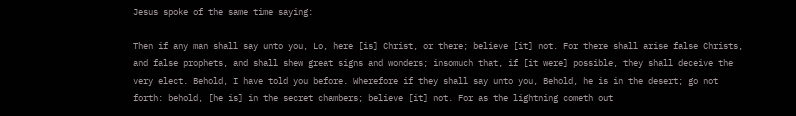Jesus spoke of the same time saying:

Then if any man shall say unto you, Lo, here [is] Christ, or there; believe [it] not. For there shall arise false Christs, and false prophets, and shall shew great signs and wonders; insomuch that, if [it were] possible, they shall deceive the very elect. Behold, I have told you before. Wherefore if they shall say unto you, Behold, he is in the desert; go not forth: behold, [he is] in the secret chambers; believe [it] not. For as the lightning cometh out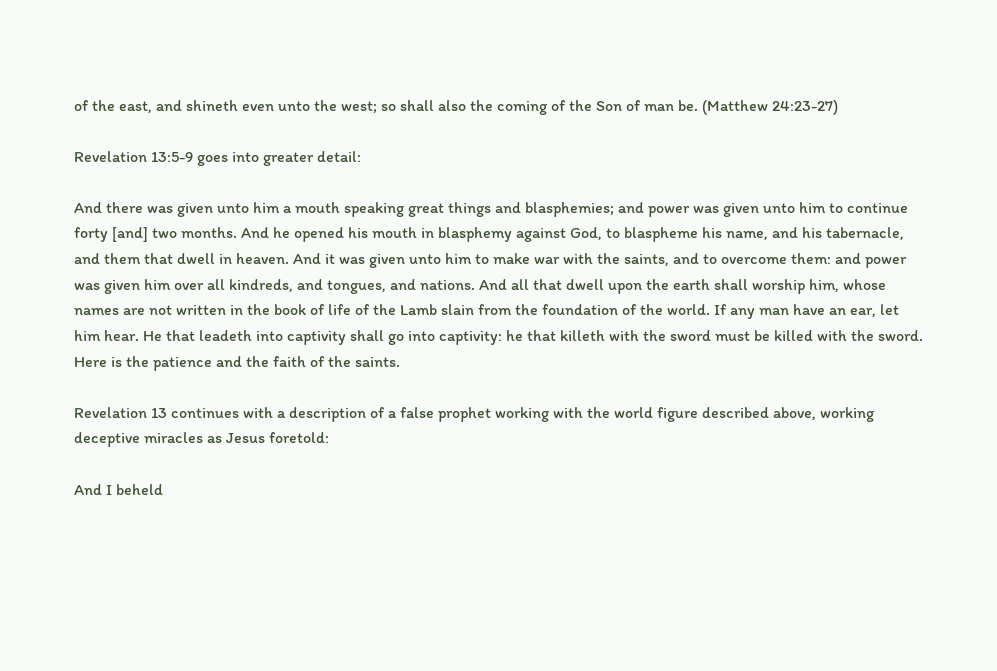of the east, and shineth even unto the west; so shall also the coming of the Son of man be. (Matthew 24:23-27)

Revelation 13:5-9 goes into greater detail:

And there was given unto him a mouth speaking great things and blasphemies; and power was given unto him to continue forty [and] two months. And he opened his mouth in blasphemy against God, to blaspheme his name, and his tabernacle, and them that dwell in heaven. And it was given unto him to make war with the saints, and to overcome them: and power was given him over all kindreds, and tongues, and nations. And all that dwell upon the earth shall worship him, whose names are not written in the book of life of the Lamb slain from the foundation of the world. If any man have an ear, let him hear. He that leadeth into captivity shall go into captivity: he that killeth with the sword must be killed with the sword. Here is the patience and the faith of the saints.

Revelation 13 continues with a description of a false prophet working with the world figure described above, working deceptive miracles as Jesus foretold:

And I beheld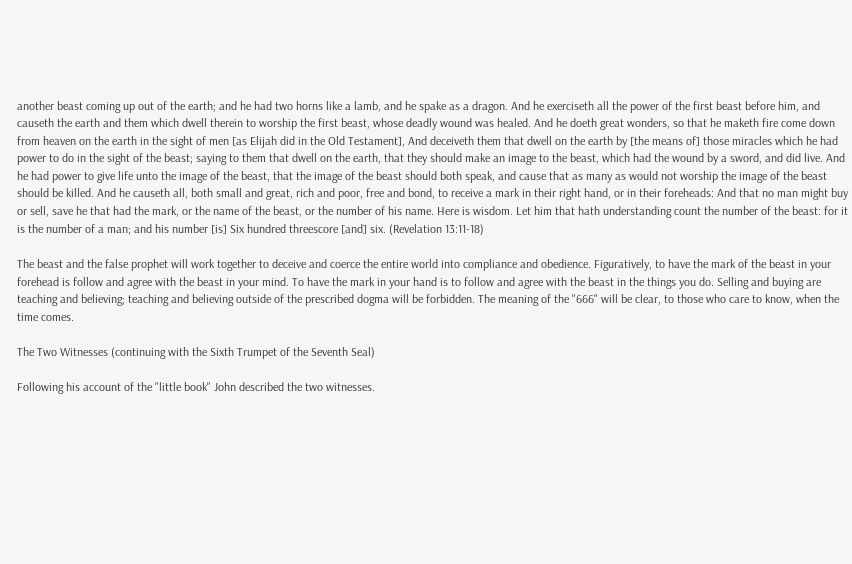another beast coming up out of the earth; and he had two horns like a lamb, and he spake as a dragon. And he exerciseth all the power of the first beast before him, and causeth the earth and them which dwell therein to worship the first beast, whose deadly wound was healed. And he doeth great wonders, so that he maketh fire come down from heaven on the earth in the sight of men [as Elijah did in the Old Testament], And deceiveth them that dwell on the earth by [the means of] those miracles which he had power to do in the sight of the beast; saying to them that dwell on the earth, that they should make an image to the beast, which had the wound by a sword, and did live. And he had power to give life unto the image of the beast, that the image of the beast should both speak, and cause that as many as would not worship the image of the beast should be killed. And he causeth all, both small and great, rich and poor, free and bond, to receive a mark in their right hand, or in their foreheads: And that no man might buy or sell, save he that had the mark, or the name of the beast, or the number of his name. Here is wisdom. Let him that hath understanding count the number of the beast: for it is the number of a man; and his number [is] Six hundred threescore [and] six. (Revelation 13:11-18)

The beast and the false prophet will work together to deceive and coerce the entire world into compliance and obedience. Figuratively, to have the mark of the beast in your forehead is follow and agree with the beast in your mind. To have the mark in your hand is to follow and agree with the beast in the things you do. Selling and buying are teaching and believing; teaching and believing outside of the prescribed dogma will be forbidden. The meaning of the "666" will be clear, to those who care to know, when the time comes.

The Two Witnesses (continuing with the Sixth Trumpet of the Seventh Seal)

Following his account of the "little book" John described the two witnesses.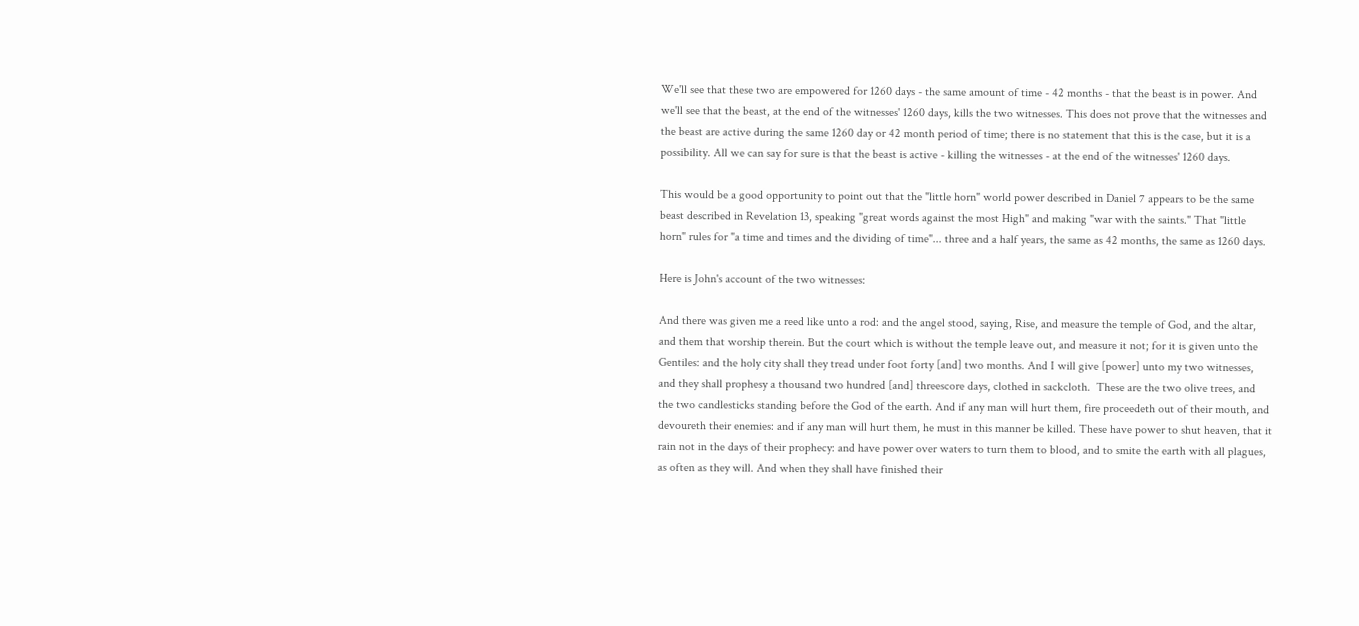We'll see that these two are empowered for 1260 days - the same amount of time - 42 months - that the beast is in power. And we'll see that the beast, at the end of the witnesses' 1260 days, kills the two witnesses. This does not prove that the witnesses and the beast are active during the same 1260 day or 42 month period of time; there is no statement that this is the case, but it is a possibility. All we can say for sure is that the beast is active - killing the witnesses - at the end of the witnesses' 1260 days.

This would be a good opportunity to point out that the "little horn" world power described in Daniel 7 appears to be the same beast described in Revelation 13, speaking "great words against the most High" and making "war with the saints." That "little horn" rules for "a time and times and the dividing of time"... three and a half years, the same as 42 months, the same as 1260 days.

Here is John's account of the two witnesses:

And there was given me a reed like unto a rod: and the angel stood, saying, Rise, and measure the temple of God, and the altar, and them that worship therein. But the court which is without the temple leave out, and measure it not; for it is given unto the Gentiles: and the holy city shall they tread under foot forty [and] two months. And I will give [power] unto my two witnesses, and they shall prophesy a thousand two hundred [and] threescore days, clothed in sackcloth.  These are the two olive trees, and the two candlesticks standing before the God of the earth. And if any man will hurt them, fire proceedeth out of their mouth, and devoureth their enemies: and if any man will hurt them, he must in this manner be killed. These have power to shut heaven, that it rain not in the days of their prophecy: and have power over waters to turn them to blood, and to smite the earth with all plagues, as often as they will. And when they shall have finished their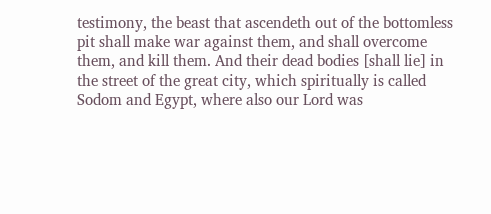testimony, the beast that ascendeth out of the bottomless pit shall make war against them, and shall overcome them, and kill them. And their dead bodies [shall lie] in the street of the great city, which spiritually is called Sodom and Egypt, where also our Lord was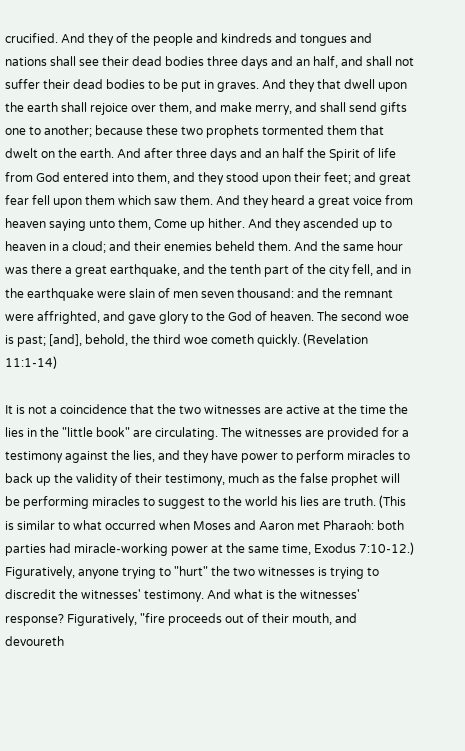crucified. And they of the people and kindreds and tongues and nations shall see their dead bodies three days and an half, and shall not suffer their dead bodies to be put in graves. And they that dwell upon the earth shall rejoice over them, and make merry, and shall send gifts one to another; because these two prophets tormented them that dwelt on the earth. And after three days and an half the Spirit of life from God entered into them, and they stood upon their feet; and great fear fell upon them which saw them. And they heard a great voice from heaven saying unto them, Come up hither. And they ascended up to heaven in a cloud; and their enemies beheld them. And the same hour was there a great earthquake, and the tenth part of the city fell, and in the earthquake were slain of men seven thousand: and the remnant were affrighted, and gave glory to the God of heaven. The second woe is past; [and], behold, the third woe cometh quickly. (Revelation 11:1-14)

It is not a coincidence that the two witnesses are active at the time the lies in the "little book" are circulating. The witnesses are provided for a testimony against the lies, and they have power to perform miracles to back up the validity of their testimony, much as the false prophet will be performing miracles to suggest to the world his lies are truth. (This is similar to what occurred when Moses and Aaron met Pharaoh: both parties had miracle-working power at the same time, Exodus 7:10-12.) Figuratively, anyone trying to "hurt" the two witnesses is trying to discredit the witnesses' testimony. And what is the witnesses' response? Figuratively, "fire proceeds out of their mouth, and devoureth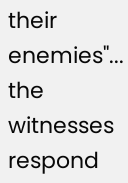their enemies"... the witnesses respond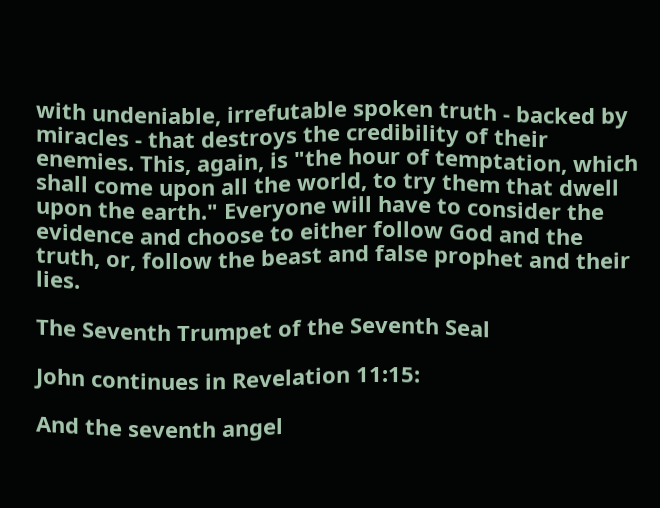with undeniable, irrefutable spoken truth - backed by miracles - that destroys the credibility of their enemies. This, again, is "the hour of temptation, which shall come upon all the world, to try them that dwell upon the earth." Everyone will have to consider the evidence and choose to either follow God and the truth, or, follow the beast and false prophet and their lies.

The Seventh Trumpet of the Seventh Seal

John continues in Revelation 11:15:

And the seventh angel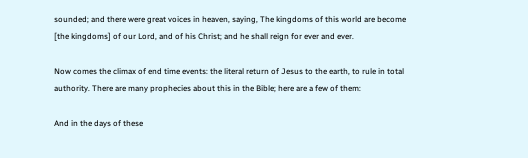sounded; and there were great voices in heaven, saying, The kingdoms of this world are become [the kingdoms] of our Lord, and of his Christ; and he shall reign for ever and ever.

Now comes the climax of end time events: the literal return of Jesus to the earth, to rule in total authority. There are many prophecies about this in the Bible; here are a few of them:

And in the days of these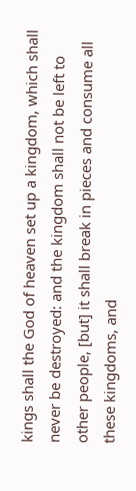kings shall the God of heaven set up a kingdom, which shall never be destroyed: and the kingdom shall not be left to other people, [but] it shall break in pieces and consume all these kingdoms, and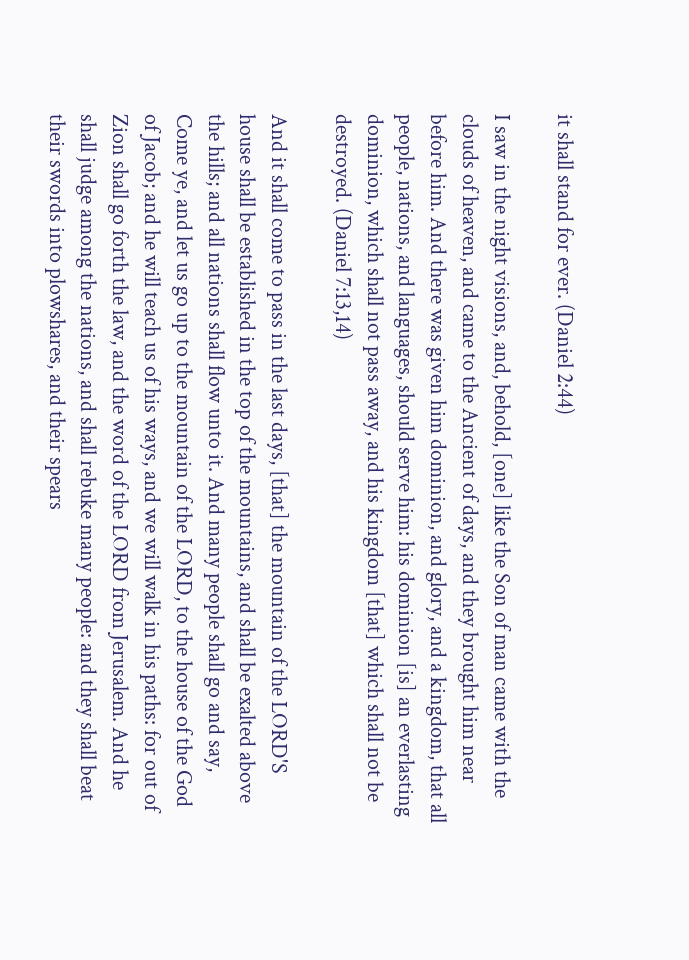it shall stand for ever. (Daniel 2:44)

I saw in the night visions, and, behold, [one] like the Son of man came with the clouds of heaven, and came to the Ancient of days, and they brought him near before him. And there was given him dominion, and glory, and a kingdom, that all people, nations, and languages, should serve him: his dominion [is] an everlasting dominion, which shall not pass away, and his kingdom [that] which shall not be destroyed. (Daniel 7:13,14)

And it shall come to pass in the last days, [that] the mountain of the LORD'S house shall be established in the top of the mountains, and shall be exalted above the hills; and all nations shall flow unto it. And many people shall go and say, Come ye, and let us go up to the mountain of the LORD, to the house of the God of Jacob; and he will teach us of his ways, and we will walk in his paths: for out of Zion shall go forth the law, and the word of the LORD from Jerusalem. And he shall judge among the nations, and shall rebuke many people: and they shall beat their swords into plowshares, and their spears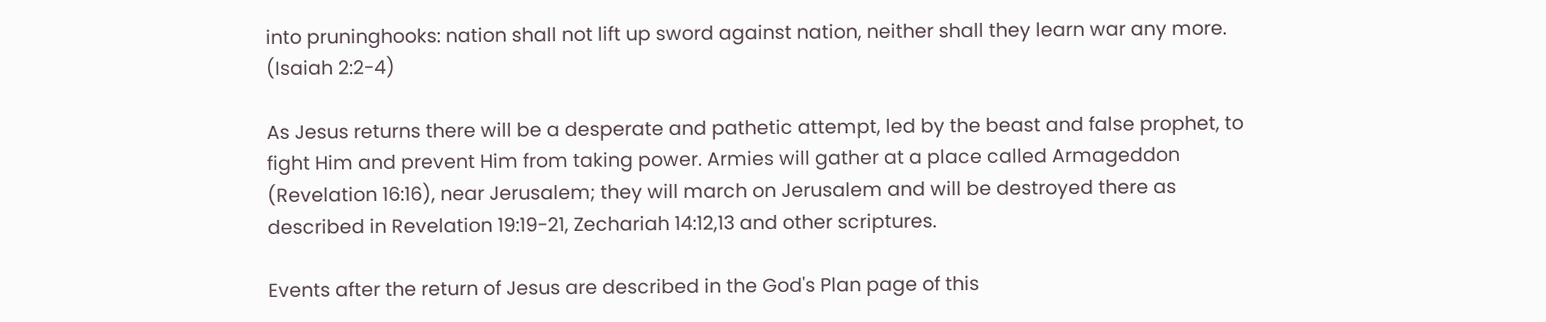into pruninghooks: nation shall not lift up sword against nation, neither shall they learn war any more. (Isaiah 2:2-4)

As Jesus returns there will be a desperate and pathetic attempt, led by the beast and false prophet, to fight Him and prevent Him from taking power. Armies will gather at a place called Armageddon (Revelation 16:16), near Jerusalem; they will march on Jerusalem and will be destroyed there as described in Revelation 19:19-21, Zechariah 14:12,13 and other scriptures.

Events after the return of Jesus are described in the God's Plan page of this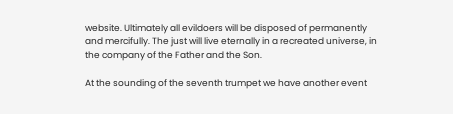website. Ultimately all evildoers will be disposed of permanently and mercifully. The just will live eternally in a recreated universe, in the company of the Father and the Son.

At the sounding of the seventh trumpet we have another event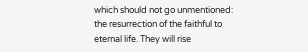which should not go unmentioned: the resurrection of the faithful to eternal life. They will rise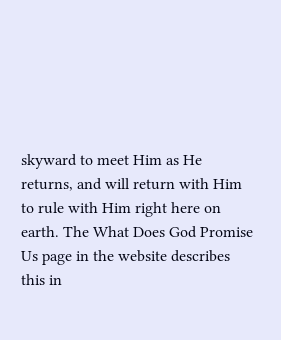skyward to meet Him as He returns, and will return with Him to rule with Him right here on earth. The What Does God Promise Us page in the website describes this in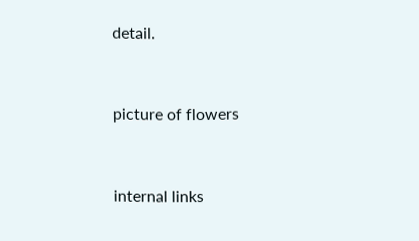detail.


picture of flowers


internal links